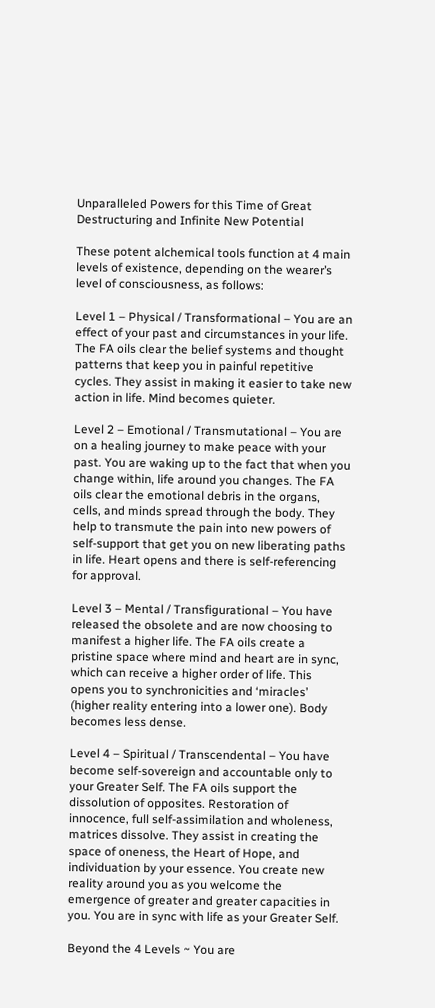Unparalleled Powers for this Time of Great Destructuring and Infinite New Potential

These potent alchemical tools function at 4 main levels of existence, depending on the wearer’s level of consciousness, as follows:

Level 1 – Physical / Transformational – You are an effect of your past and circumstances in your life. The FA oils clear the belief systems and thought patterns that keep you in painful repetitive cycles. They assist in making it easier to take new action in life. Mind becomes quieter.

Level 2 – Emotional / Transmutational – You are on a healing journey to make peace with your past. You are waking up to the fact that when you change within, life around you changes. The FA oils clear the emotional debris in the organs, cells, and minds spread through the body. They help to transmute the pain into new powers of self-support that get you on new liberating paths in life. Heart opens and there is self-referencing for approval.

Level 3 – Mental / Transfigurational – You have released the obsolete and are now choosing to manifest a higher life. The FA oils create a pristine space where mind and heart are in sync, which can receive a higher order of life. This opens you to synchronicities and ‘miracles’ (higher reality entering into a lower one). Body becomes less dense.

Level 4 – Spiritual / Transcendental – You have become self-sovereign and accountable only to your Greater Self. The FA oils support the dissolution of opposites. Restoration of innocence, full self-assimilation and wholeness, matrices dissolve. They assist in creating the space of oneness, the Heart of Hope, and individuation by your essence. You create new reality around you as you welcome the emergence of greater and greater capacities in you. You are in sync with life as your Greater Self.

Beyond the 4 Levels ~ You are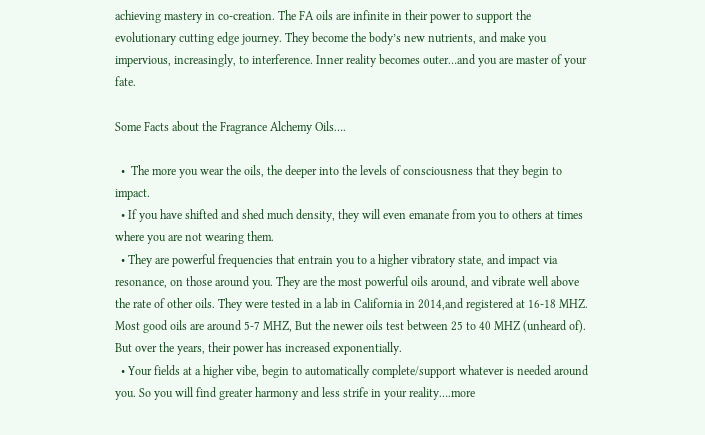achieving mastery in co-creation. The FA oils are infinite in their power to support the evolutionary cutting edge journey. They become the body’s new nutrients, and make you impervious, increasingly, to interference. Inner reality becomes outer…and you are master of your fate.

Some Facts about the Fragrance Alchemy Oils….

  •  The more you wear the oils, the deeper into the levels of consciousness that they begin to impact.
  • If you have shifted and shed much density, they will even emanate from you to others at times where you are not wearing them.
  • They are powerful frequencies that entrain you to a higher vibratory state, and impact via resonance, on those around you. They are the most powerful oils around, and vibrate well above the rate of other oils. They were tested in a lab in California in 2014,and registered at 16-18 MHZ. Most good oils are around 5-7 MHZ, But the newer oils test between 25 to 40 MHZ (unheard of). But over the years, their power has increased exponentially.
  • Your fields at a higher vibe, begin to automatically complete/support whatever is needed around you. So you will find greater harmony and less strife in your reality….more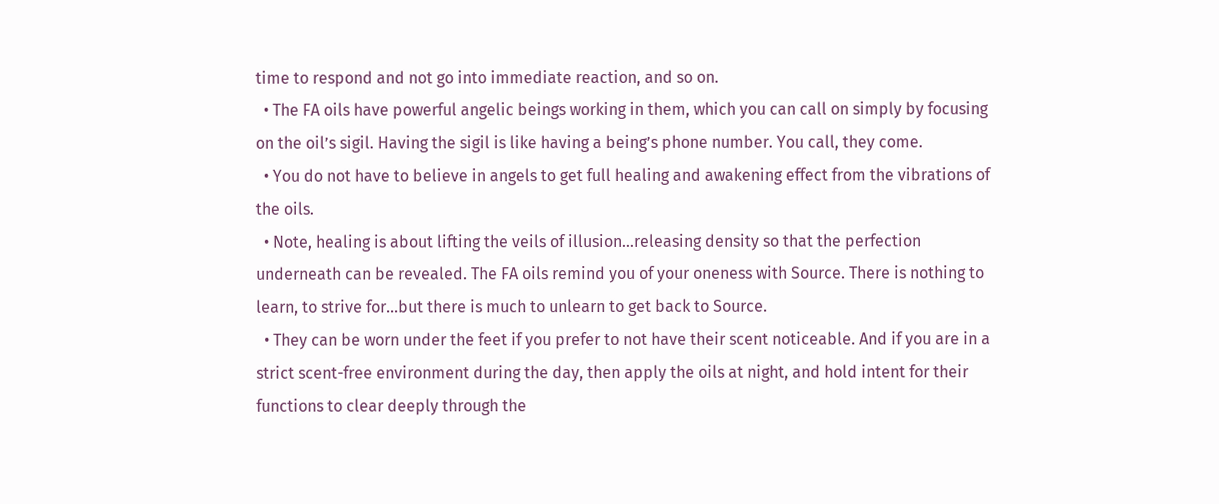time to respond and not go into immediate reaction, and so on.
  • The FA oils have powerful angelic beings working in them, which you can call on simply by focusing on the oil’s sigil. Having the sigil is like having a being’s phone number. You call, they come.
  • You do not have to believe in angels to get full healing and awakening effect from the vibrations of the oils.
  • Note, healing is about lifting the veils of illusion…releasing density so that the perfection underneath can be revealed. The FA oils remind you of your oneness with Source. There is nothing to learn, to strive for…but there is much to unlearn to get back to Source.
  • They can be worn under the feet if you prefer to not have their scent noticeable. And if you are in a strict scent-free environment during the day, then apply the oils at night, and hold intent for their functions to clear deeply through the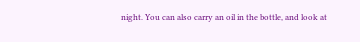night. You can also carry an oil in the bottle, and look at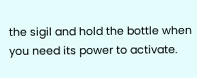the sigil and hold the bottle when you need its power to activate.